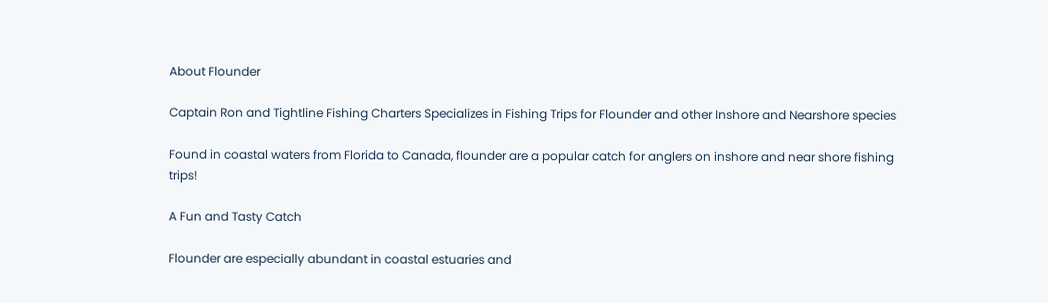About Flounder

Captain Ron and Tightline Fishing Charters Specializes in Fishing Trips for Flounder and other Inshore and Nearshore species

Found in coastal waters from Florida to Canada, flounder are a popular catch for anglers on inshore and near shore fishing trips!

A Fun and Tasty Catch

Flounder are especially abundant in coastal estuaries and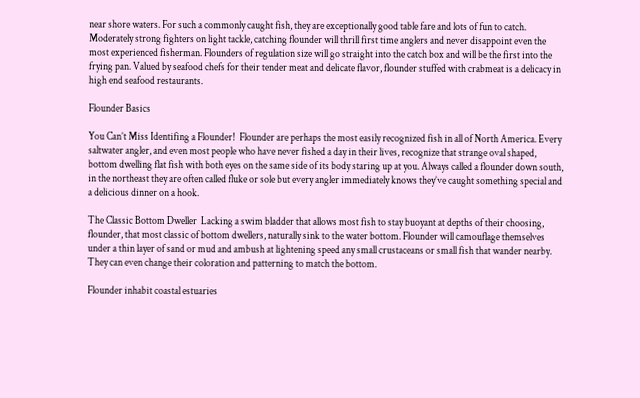near shore waters. For such a commonly caught fish, they are exceptionally good table fare and lots of fun to catch. Moderately strong fighters on light tackle, catching flounder will thrill first time anglers and never disappoint even the most experienced fisherman. Flounders of regulation size will go straight into the catch box and will be the first into the frying pan. Valued by seafood chefs for their tender meat and delicate flavor, flounder stuffed with crabmeat is a delicacy in high end seafood restaurants.

Flounder Basics

You Can’t Miss Identifing a Flounder!  Flounder are perhaps the most easily recognized fish in all of North America. Every saltwater angler, and even most people who have never fished a day in their lives, recognize that strange oval shaped, bottom dwelling flat fish with both eyes on the same side of its body staring up at you. Always called a flounder down south, in the northeast they are often called fluke or sole but every angler immediately knows they’ve caught something special and a delicious dinner on a hook.

The Classic Bottom Dweller  Lacking a swim bladder that allows most fish to stay buoyant at depths of their choosing, flounder, that most classic of bottom dwellers, naturally sink to the water bottom. Flounder will camouflage themselves under a thin layer of sand or mud and ambush at lightening speed any small crustaceans or small fish that wander nearby. They can even change their coloration and patterning to match the bottom.

Flounder inhabit coastal estuaries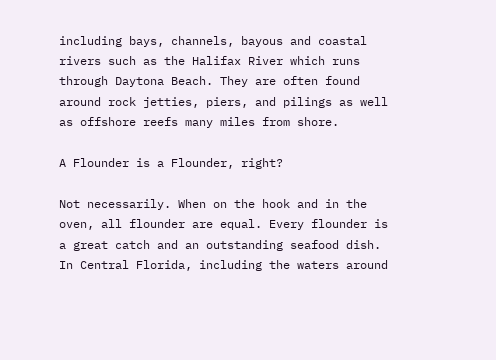including bays, channels, bayous and coastal rivers such as the Halifax River which runs through Daytona Beach. They are often found around rock jetties, piers, and pilings as well as offshore reefs many miles from shore.

A Flounder is a Flounder, right?

Not necessarily. When on the hook and in the oven, all flounder are equal. Every flounder is a great catch and an outstanding seafood dish. In Central Florida, including the waters around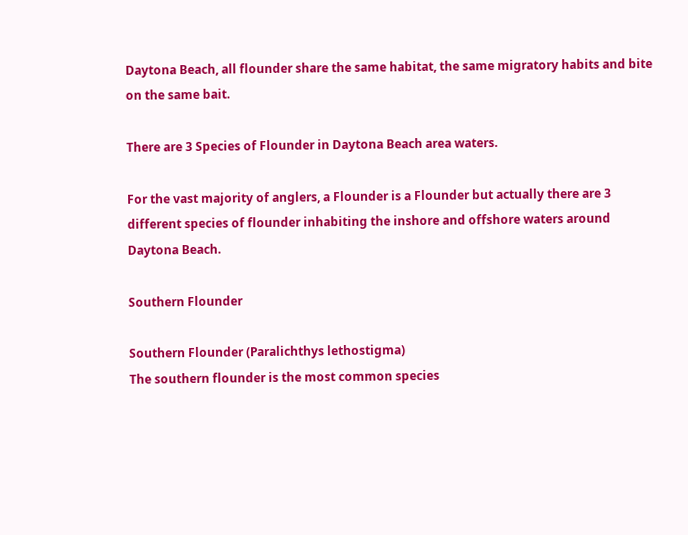Daytona Beach, all flounder share the same habitat, the same migratory habits and bite on the same bait.

There are 3 Species of Flounder in Daytona Beach area waters.

For the vast majority of anglers, a Flounder is a Flounder but actually there are 3 different species of flounder inhabiting the inshore and offshore waters around Daytona Beach.

Southern Flounder

Southern Flounder (Paralichthys lethostigma)
The southern flounder is the most common species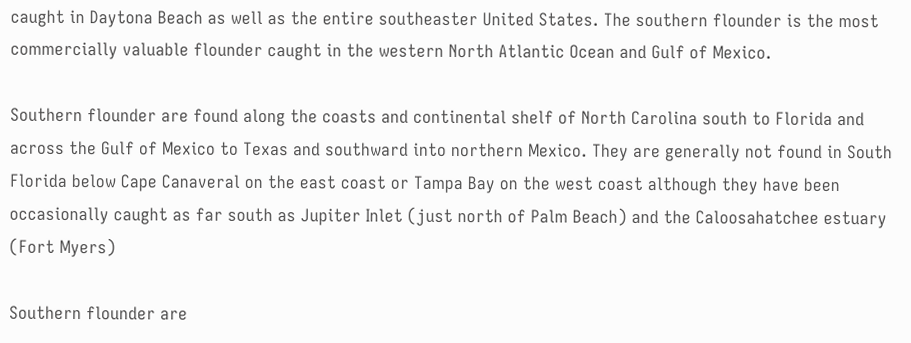caught in Daytona Beach as well as the entire southeaster United States. The southern flounder is the most commercially valuable flounder caught in the western North Atlantic Ocean and Gulf of Mexico.

Southern flounder are found along the coasts and continental shelf of North Carolina south to Florida and across the Gulf of Mexico to Texas and southward into northern Mexico. They are generally not found in South Florida below Cape Canaveral on the east coast or Tampa Bay on the west coast although they have been occasionally caught as far south as Jupiter Inlet (just north of Palm Beach) and the Caloosahatchee estuary (Fort Myers)

Southern flounder are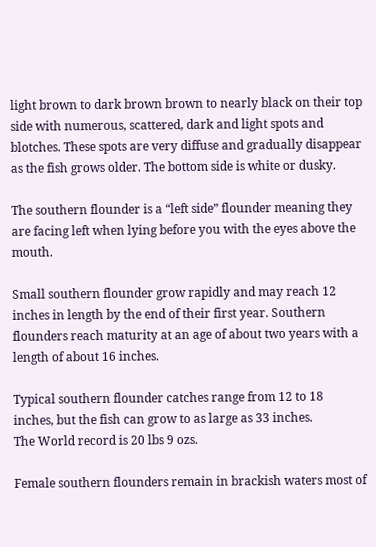light brown to dark brown brown to nearly black on their top side with numerous, scattered, dark and light spots and blotches. These spots are very diffuse and gradually disappear as the fish grows older. The bottom side is white or dusky.

The southern flounder is a “left side” flounder meaning they are facing left when lying before you with the eyes above the mouth.

Small southern flounder grow rapidly and may reach 12 inches in length by the end of their first year. Southern flounders reach maturity at an age of about two years with a length of about 16 inches.

Typical southern flounder catches range from 12 to 18 inches, but the fish can grow to as large as 33 inches.
The World record is 20 lbs 9 ozs.

Female southern flounders remain in brackish waters most of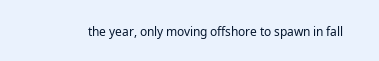the year, only moving offshore to spawn in fall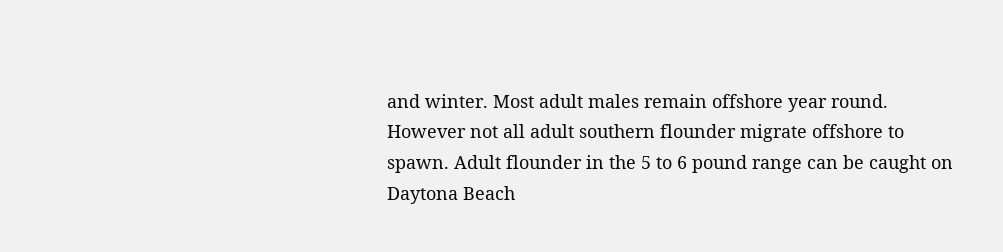and winter. Most adult males remain offshore year round. However not all adult southern flounder migrate offshore to spawn. Adult flounder in the 5 to 6 pound range can be caught on Daytona Beach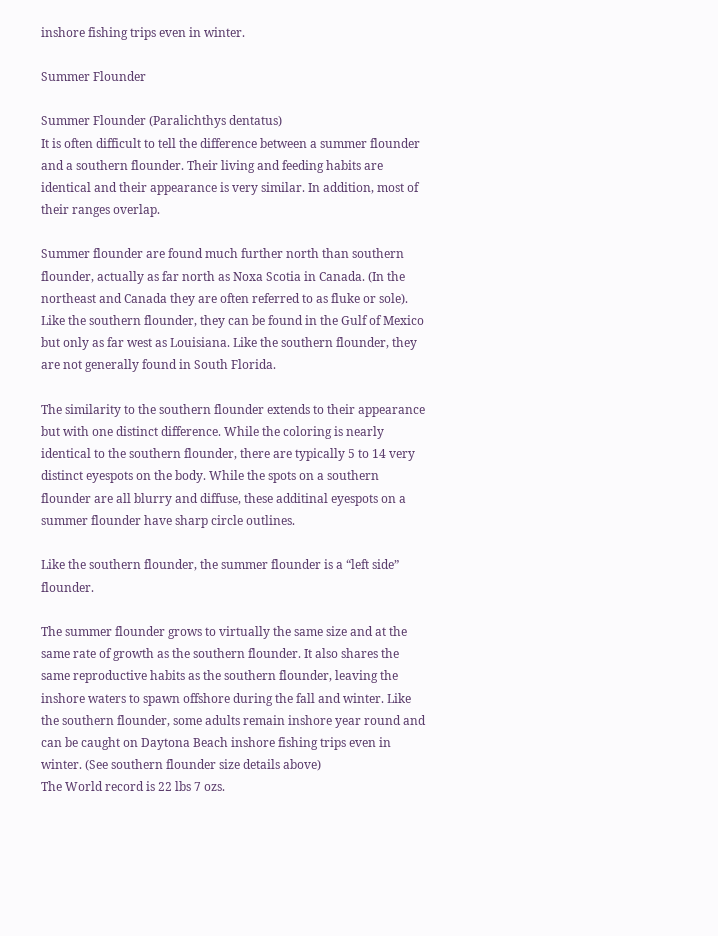inshore fishing trips even in winter.

Summer Flounder

Summer Flounder (Paralichthys dentatus)
It is often difficult to tell the difference between a summer flounder and a southern flounder. Their living and feeding habits are identical and their appearance is very similar. In addition, most of their ranges overlap.

Summer flounder are found much further north than southern flounder, actually as far north as Noxa Scotia in Canada. (In the northeast and Canada they are often referred to as fluke or sole). Like the southern flounder, they can be found in the Gulf of Mexico but only as far west as Louisiana. Like the southern flounder, they are not generally found in South Florida.

The similarity to the southern flounder extends to their appearance but with one distinct difference. While the coloring is nearly identical to the southern flounder, there are typically 5 to 14 very distinct eyespots on the body. While the spots on a southern flounder are all blurry and diffuse, these additinal eyespots on a summer flounder have sharp circle outlines.

Like the southern flounder, the summer flounder is a “left side” flounder.

The summer flounder grows to virtually the same size and at the same rate of growth as the southern flounder. It also shares the same reproductive habits as the southern flounder, leaving the inshore waters to spawn offshore during the fall and winter. Like the southern flounder, some adults remain inshore year round and can be caught on Daytona Beach inshore fishing trips even in winter. (See southern flounder size details above)
The World record is 22 lbs 7 ozs.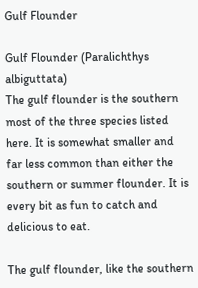Gulf Flounder

Gulf Flounder (Paralichthys albiguttata)
The gulf flounder is the southern most of the three species listed here. It is somewhat smaller and far less common than either the southern or summer flounder. It is every bit as fun to catch and delicious to eat.

The gulf flounder, like the southern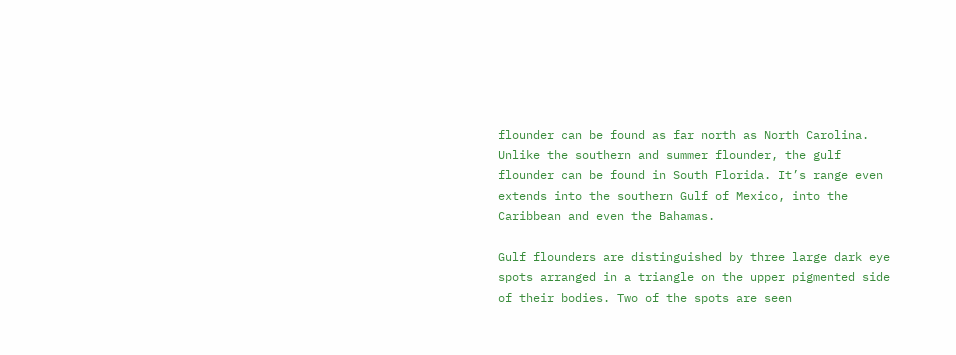flounder can be found as far north as North Carolina. Unlike the southern and summer flounder, the gulf flounder can be found in South Florida. It’s range even extends into the southern Gulf of Mexico, into the Caribbean and even the Bahamas.

Gulf flounders are distinguished by three large dark eye spots arranged in a triangle on the upper pigmented side of their bodies. Two of the spots are seen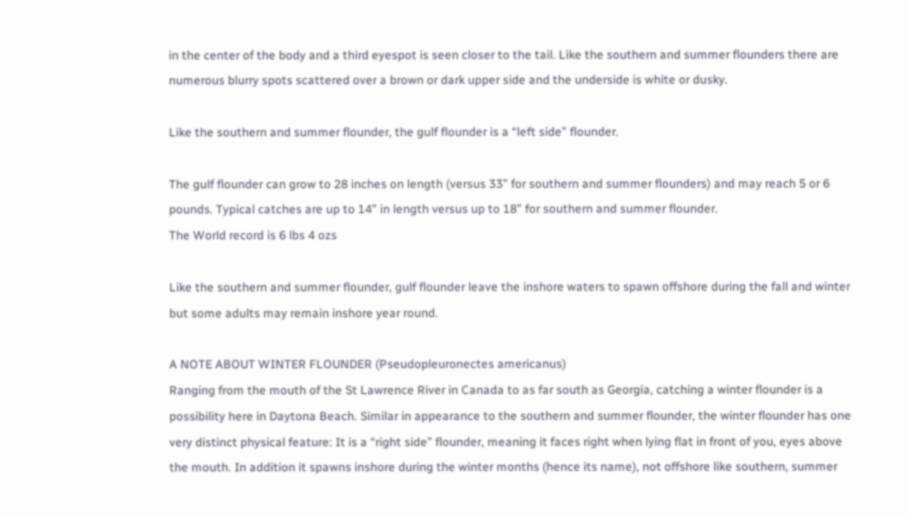in the center of the body and a third eyespot is seen closer to the tail. Like the southern and summer flounders there are numerous blurry spots scattered over a brown or dark upper side and the underside is white or dusky.

Like the southern and summer flounder, the gulf flounder is a “left side” flounder.

The gulf flounder can grow to 28 inches on length (versus 33” for southern and summer flounders) and may reach 5 or 6 pounds. Typical catches are up to 14” in length versus up to 18” for southern and summer flounder.
The World record is 6 lbs 4 ozs

Like the southern and summer flounder, gulf flounder leave the inshore waters to spawn offshore during the fall and winter but some adults may remain inshore year round.

A NOTE ABOUT WINTER FLOUNDER (Pseudopleuronectes americanus)
Ranging from the mouth of the St Lawrence River in Canada to as far south as Georgia, catching a winter flounder is a possibility here in Daytona Beach. Similar in appearance to the southern and summer flounder, the winter flounder has one very distinct physical feature: It is a “right side” flounder, meaning it faces right when lying flat in front of you, eyes above the mouth. In addition it spawns inshore during the winter months (hence its name), not offshore like southern, summer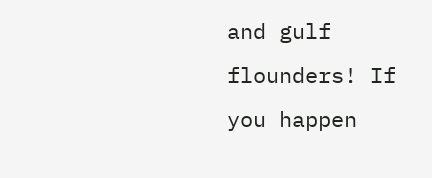and gulf flounders! If you happen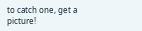to catch one, get a picture!